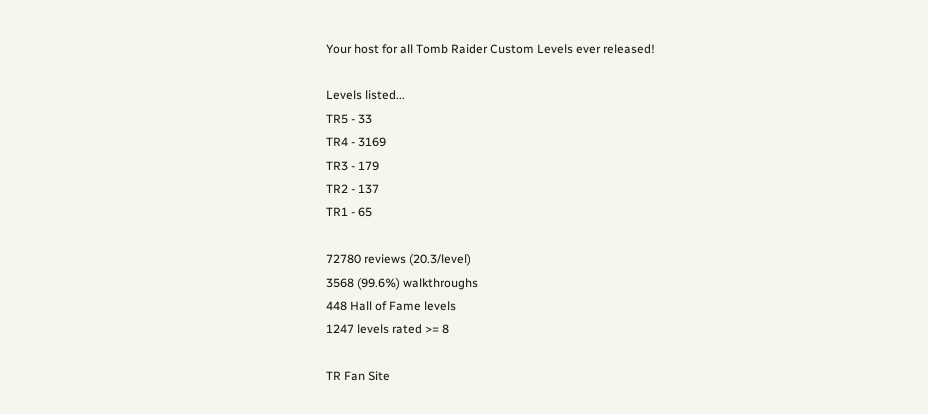Your host for all Tomb Raider Custom Levels ever released!

Levels listed...
TR5 - 33
TR4 - 3169
TR3 - 179
TR2 - 137
TR1 - 65

72780 reviews (20.3/level)
3568 (99.6%) walkthroughs
448 Hall of Fame levels
1247 levels rated >= 8

TR Fan Site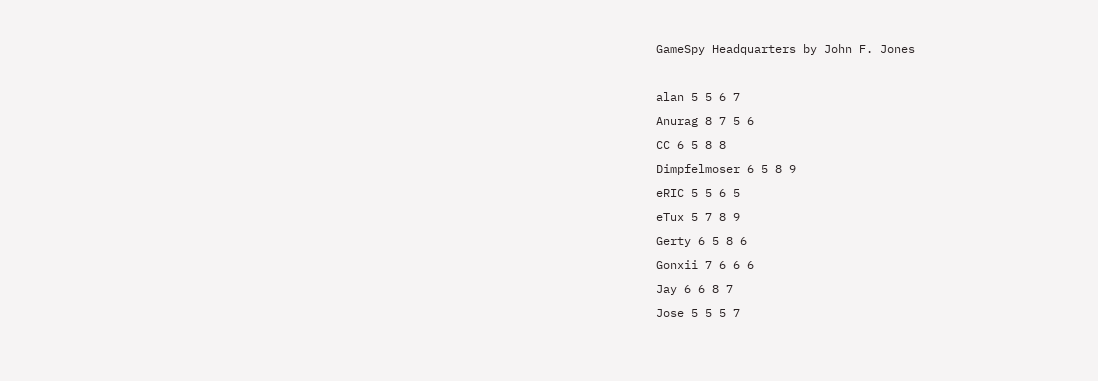GameSpy Headquarters by John F. Jones

alan 5 5 6 7
Anurag 8 7 5 6
CC 6 5 8 8
Dimpfelmoser 6 5 8 9
eRIC 5 5 6 5
eTux 5 7 8 9
Gerty 6 5 8 6
Gonxii 7 6 6 6
Jay 6 6 8 7
Jose 5 5 5 7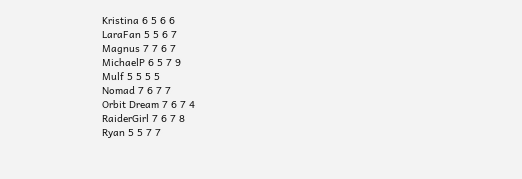Kristina 6 5 6 6
LaraFan 5 5 6 7
Magnus 7 7 6 7
MichaelP 6 5 7 9
Mulf 5 5 5 5
Nomad 7 6 7 7
Orbit Dream 7 6 7 4
RaiderGirl 7 6 7 8
Ryan 5 5 7 7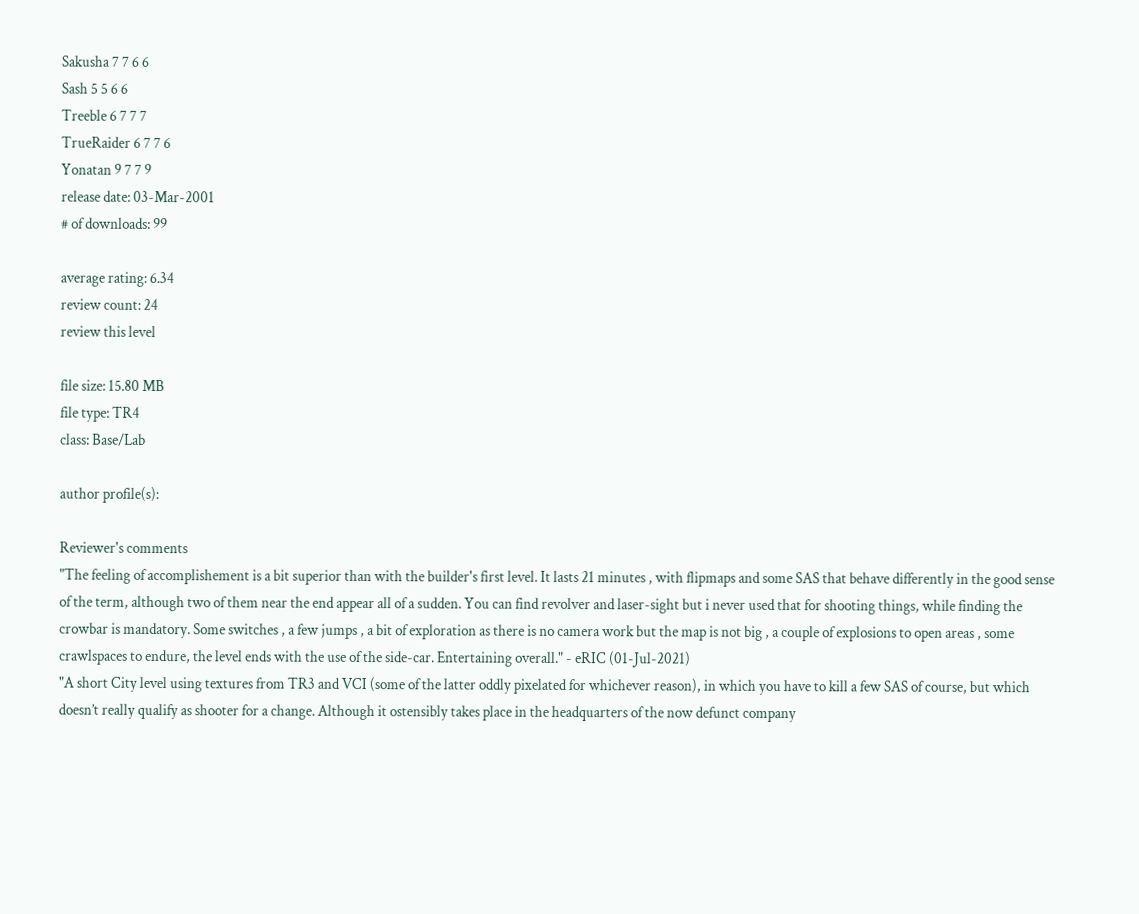Sakusha 7 7 6 6
Sash 5 5 6 6
Treeble 6 7 7 7
TrueRaider 6 7 7 6
Yonatan 9 7 7 9
release date: 03-Mar-2001
# of downloads: 99

average rating: 6.34
review count: 24
review this level

file size: 15.80 MB
file type: TR4
class: Base/Lab

author profile(s):

Reviewer's comments
"The feeling of accomplishement is a bit superior than with the builder's first level. It lasts 21 minutes , with flipmaps and some SAS that behave differently in the good sense of the term, although two of them near the end appear all of a sudden. You can find revolver and laser-sight but i never used that for shooting things, while finding the crowbar is mandatory. Some switches , a few jumps , a bit of exploration as there is no camera work but the map is not big , a couple of explosions to open areas , some crawlspaces to endure, the level ends with the use of the side-car. Entertaining overall." - eRIC (01-Jul-2021)
"A short City level using textures from TR3 and VCI (some of the latter oddly pixelated for whichever reason), in which you have to kill a few SAS of course, but which doesn’t really qualify as shooter for a change. Although it ostensibly takes place in the headquarters of the now defunct company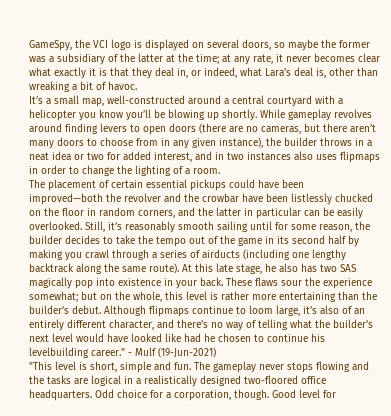GameSpy, the VCI logo is displayed on several doors, so maybe the former was a subsidiary of the latter at the time; at any rate, it never becomes clear what exactly it is that they deal in, or indeed, what Lara’s deal is, other than wreaking a bit of havoc.
It’s a small map, well-constructed around a central courtyard with a helicopter you know you’ll be blowing up shortly. While gameplay revolves around finding levers to open doors (there are no cameras, but there aren’t many doors to choose from in any given instance), the builder throws in a neat idea or two for added interest, and in two instances also uses flipmaps in order to change the lighting of a room.
The placement of certain essential pickups could have been improved—both the revolver and the crowbar have been listlessly chucked on the floor in random corners, and the latter in particular can be easily overlooked. Still, it’s reasonably smooth sailing until for some reason, the builder decides to take the tempo out of the game in its second half by making you crawl through a series of airducts (including one lengthy backtrack along the same route). At this late stage, he also has two SAS magically pop into existence in your back. These flaws sour the experience somewhat; but on the whole, this level is rather more entertaining than the builder’s debut. Although flipmaps continue to loom large, it’s also of an entirely different character, and there’s no way of telling what the builder’s next level would have looked like had he chosen to continue his levelbuilding career." - Mulf (19-Jun-2021)
"This level is short, simple and fun. The gameplay never stops flowing and the tasks are logical in a realistically designed two-floored office headquarters. Odd choice for a corporation, though. Good level for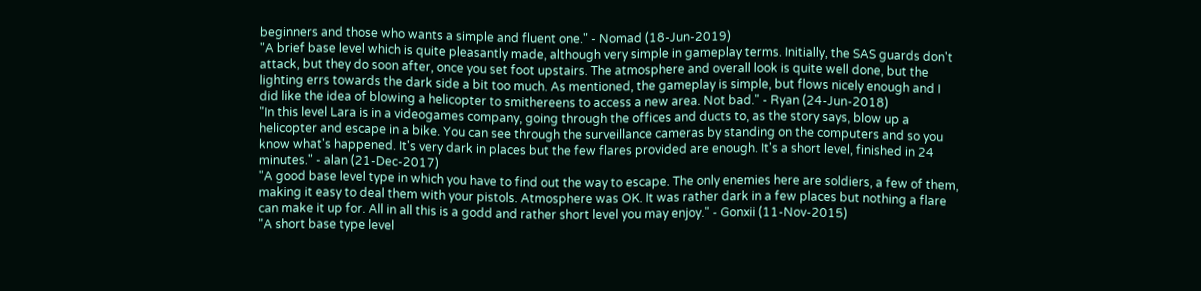beginners and those who wants a simple and fluent one." - Nomad (18-Jun-2019)
"A brief base level which is quite pleasantly made, although very simple in gameplay terms. Initially, the SAS guards don't attack, but they do soon after, once you set foot upstairs. The atmosphere and overall look is quite well done, but the lighting errs towards the dark side a bit too much. As mentioned, the gameplay is simple, but flows nicely enough and I did like the idea of blowing a helicopter to smithereens to access a new area. Not bad." - Ryan (24-Jun-2018)
"In this level Lara is in a videogames company, going through the offices and ducts to, as the story says, blow up a helicopter and escape in a bike. You can see through the surveillance cameras by standing on the computers and so you know what's happened. It's very dark in places but the few flares provided are enough. It's a short level, finished in 24 minutes." - alan (21-Dec-2017)
"A good base level type in which you have to find out the way to escape. The only enemies here are soldiers, a few of them, making it easy to deal them with your pistols. Atmosphere was OK. It was rather dark in a few places but nothing a flare can make it up for. All in all this is a godd and rather short level you may enjoy." - Gonxii (11-Nov-2015)
"A short base type level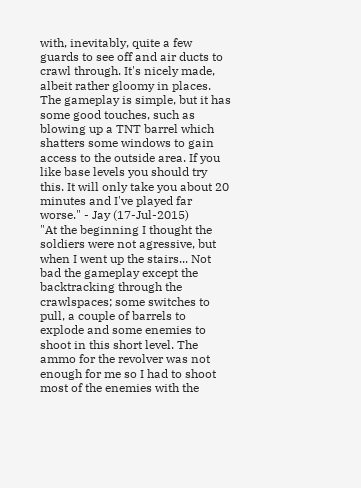with, inevitably, quite a few guards to see off and air ducts to crawl through. It's nicely made, albeit rather gloomy in places. The gameplay is simple, but it has some good touches, such as blowing up a TNT barrel which shatters some windows to gain access to the outside area. If you like base levels you should try this. It will only take you about 20 minutes and I've played far worse." - Jay (17-Jul-2015)
"At the beginning I thought the soldiers were not agressive, but when I went up the stairs... Not bad the gameplay except the backtracking through the crawlspaces; some switches to pull, a couple of barrels to explode and some enemies to shoot in this short level. The ammo for the revolver was not enough for me so I had to shoot most of the enemies with the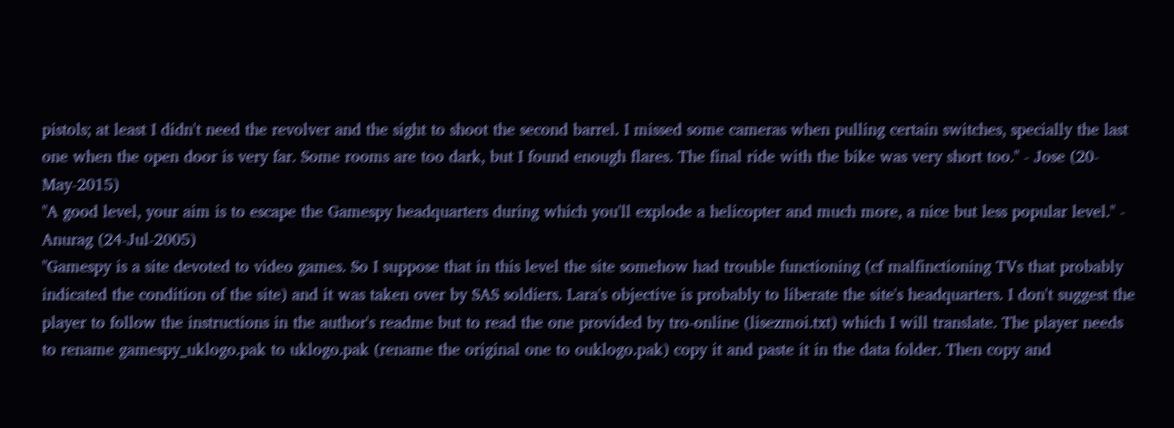pistols; at least I didn't need the revolver and the sight to shoot the second barrel. I missed some cameras when pulling certain switches, specially the last one when the open door is very far. Some rooms are too dark, but I found enough flares. The final ride with the bike was very short too." - Jose (20-May-2015)
"A good level, your aim is to escape the Gamespy headquarters during which you'll explode a helicopter and much more, a nice but less popular level." - Anurag (24-Jul-2005)
"Gamespy is a site devoted to video games. So I suppose that in this level the site somehow had trouble functioning (cf malfinctioning TVs that probably indicated the condition of the site) and it was taken over by SAS soldiers. Lara's objective is probably to liberate the site's headquarters. I don't suggest the player to follow the instructions in the author's readme but to read the one provided by tro-online (lisezmoi.txt) which I will translate. The player needs to rename gamespy_uklogo.pak to uklogo.pak (rename the original one to ouklogo.pak) copy it and paste it in the data folder. Then copy and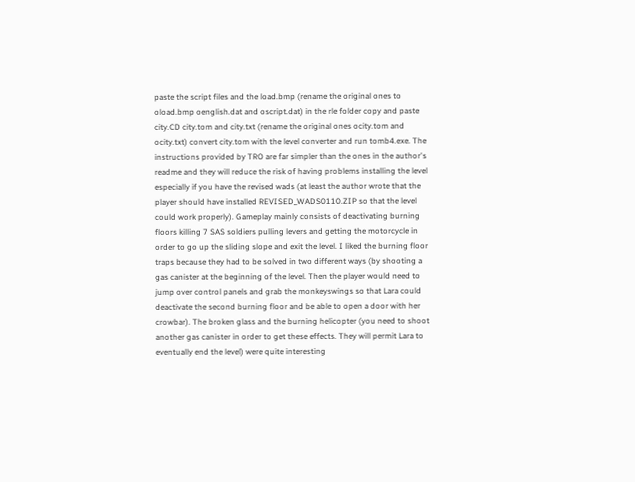paste the script files and the load.bmp (rename the original ones to oload.bmp oenglish.dat and oscript.dat) in the rle folder copy and paste city.CD city.tom and city.txt (rename the original ones ocity.tom and ocity.txt) convert city.tom with the level converter and run tomb4.exe. The instructions provided by TRO are far simpler than the ones in the author's readme and they will reduce the risk of having problems installing the level especially if you have the revised wads (at least the author wrote that the player should have installed REVISED_WADS0110.ZIP so that the level could work properly). Gameplay mainly consists of deactivating burning floors killing 7 SAS soldiers pulling levers and getting the motorcycle in order to go up the sliding slope and exit the level. I liked the burning floor traps because they had to be solved in two different ways (by shooting a gas canister at the beginning of the level. Then the player would need to jump over control panels and grab the monkeyswings so that Lara could deactivate the second burning floor and be able to open a door with her crowbar). The broken glass and the burning helicopter (you need to shoot another gas canister in order to get these effects. They will permit Lara to eventually end the level) were quite interesting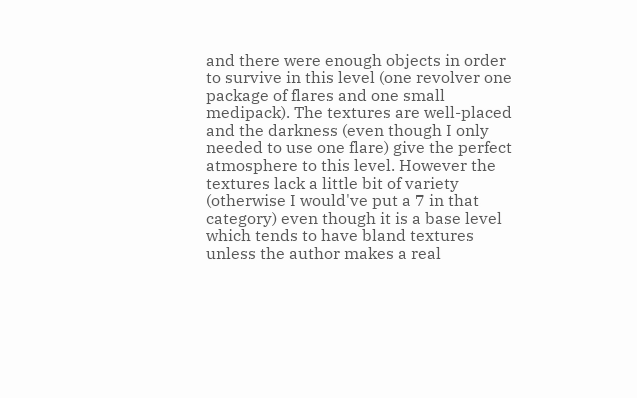and there were enough objects in order to survive in this level (one revolver one package of flares and one small medipack). The textures are well-placed and the darkness (even though I only needed to use one flare) give the perfect atmosphere to this level. However the textures lack a little bit of variety (otherwise I would've put a 7 in that category) even though it is a base level which tends to have bland textures unless the author makes a real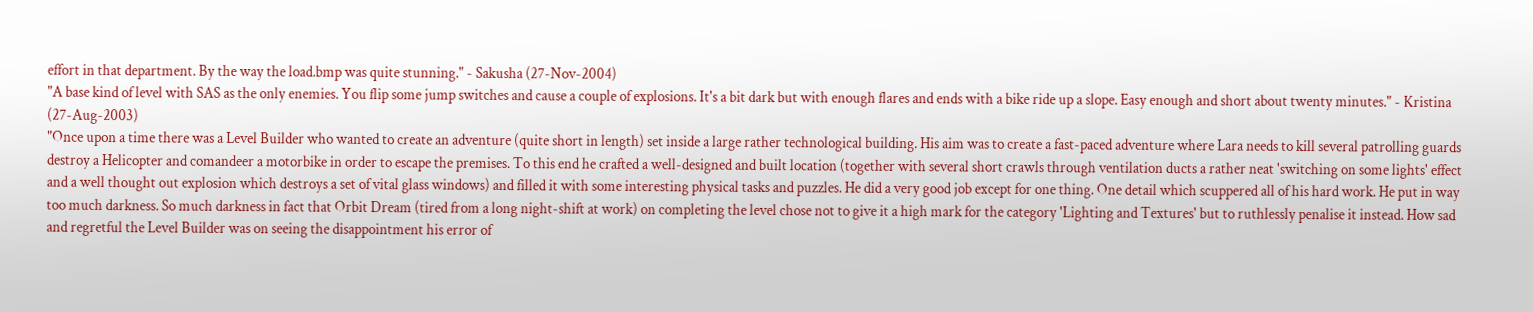effort in that department. By the way the load.bmp was quite stunning." - Sakusha (27-Nov-2004)
"A base kind of level with SAS as the only enemies. You flip some jump switches and cause a couple of explosions. It's a bit dark but with enough flares and ends with a bike ride up a slope. Easy enough and short about twenty minutes." - Kristina (27-Aug-2003)
"Once upon a time there was a Level Builder who wanted to create an adventure (quite short in length) set inside a large rather technological building. His aim was to create a fast-paced adventure where Lara needs to kill several patrolling guards destroy a Helicopter and comandeer a motorbike in order to escape the premises. To this end he crafted a well-designed and built location (together with several short crawls through ventilation ducts a rather neat 'switching on some lights' effect and a well thought out explosion which destroys a set of vital glass windows) and filled it with some interesting physical tasks and puzzles. He did a very good job except for one thing. One detail which scuppered all of his hard work. He put in way too much darkness. So much darkness in fact that Orbit Dream (tired from a long night-shift at work) on completing the level chose not to give it a high mark for the category 'Lighting and Textures' but to ruthlessly penalise it instead. How sad and regretful the Level Builder was on seeing the disappointment his error of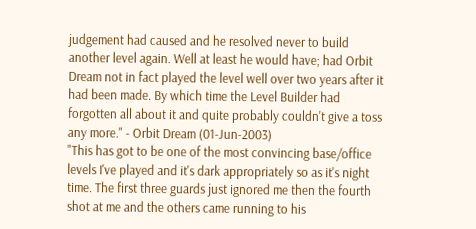judgement had caused and he resolved never to build another level again. Well at least he would have; had Orbit Dream not in fact played the level well over two years after it had been made. By which time the Level Builder had forgotten all about it and quite probably couldn't give a toss any more." - Orbit Dream (01-Jun-2003)
"This has got to be one of the most convincing base/office levels I've played and it's dark appropriately so as it's night time. The first three guards just ignored me then the fourth shot at me and the others came running to his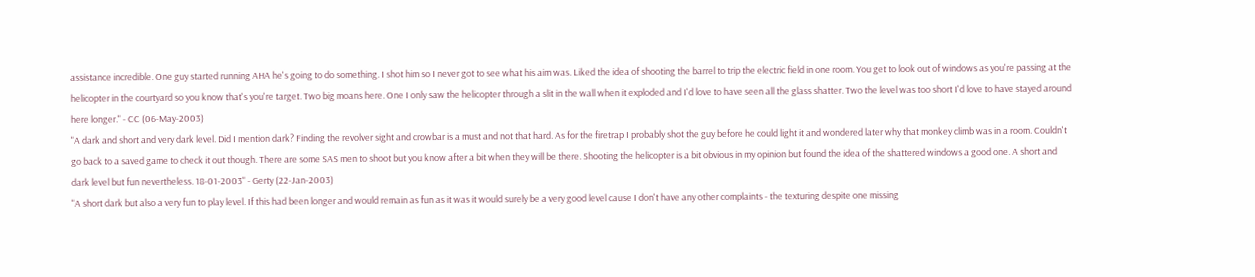assistance incredible. One guy started running AHA he's going to do something. I shot him so I never got to see what his aim was. Liked the idea of shooting the barrel to trip the electric field in one room. You get to look out of windows as you're passing at the helicopter in the courtyard so you know that's you're target. Two big moans here. One I only saw the helicopter through a slit in the wall when it exploded and I'd love to have seen all the glass shatter. Two the level was too short I'd love to have stayed around here longer." - CC (06-May-2003)
"A dark and short and very dark level. Did I mention dark? Finding the revolver sight and crowbar is a must and not that hard. As for the firetrap I probably shot the guy before he could light it and wondered later why that monkey climb was in a room. Couldn't go back to a saved game to check it out though. There are some SAS men to shoot but you know after a bit when they will be there. Shooting the helicopter is a bit obvious in my opinion but found the idea of the shattered windows a good one. A short and dark level but fun nevertheless. 18-01-2003" - Gerty (22-Jan-2003)
"A short dark but also a very fun to play level. If this had been longer and would remain as fun as it was it would surely be a very good level cause I don't have any other complaints - the texturing despite one missing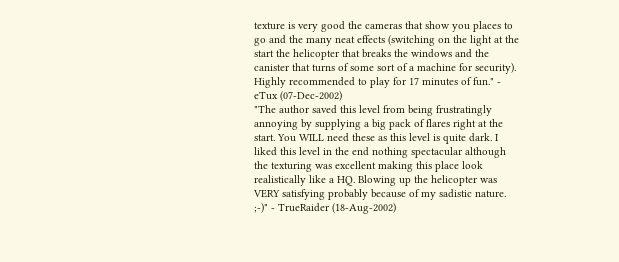texture is very good the cameras that show you places to go and the many neat effects (switching on the light at the start the helicopter that breaks the windows and the canister that turns of some sort of a machine for security). Highly recommended to play for 17 minutes of fun." - eTux (07-Dec-2002)
"The author saved this level from being frustratingly annoying by supplying a big pack of flares right at the start. You WILL need these as this level is quite dark. I liked this level in the end nothing spectacular although the texturing was excellent making this place look realistically like a HQ. Blowing up the helicopter was VERY satisfying probably because of my sadistic nature. ;-)" - TrueRaider (18-Aug-2002)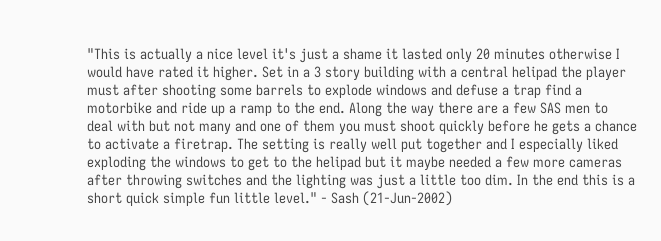"This is actually a nice level it's just a shame it lasted only 20 minutes otherwise I would have rated it higher. Set in a 3 story building with a central helipad the player must after shooting some barrels to explode windows and defuse a trap find a motorbike and ride up a ramp to the end. Along the way there are a few SAS men to deal with but not many and one of them you must shoot quickly before he gets a chance to activate a firetrap. The setting is really well put together and I especially liked exploding the windows to get to the helipad but it maybe needed a few more cameras after throwing switches and the lighting was just a little too dim. In the end this is a short quick simple fun little level." - Sash (21-Jun-2002)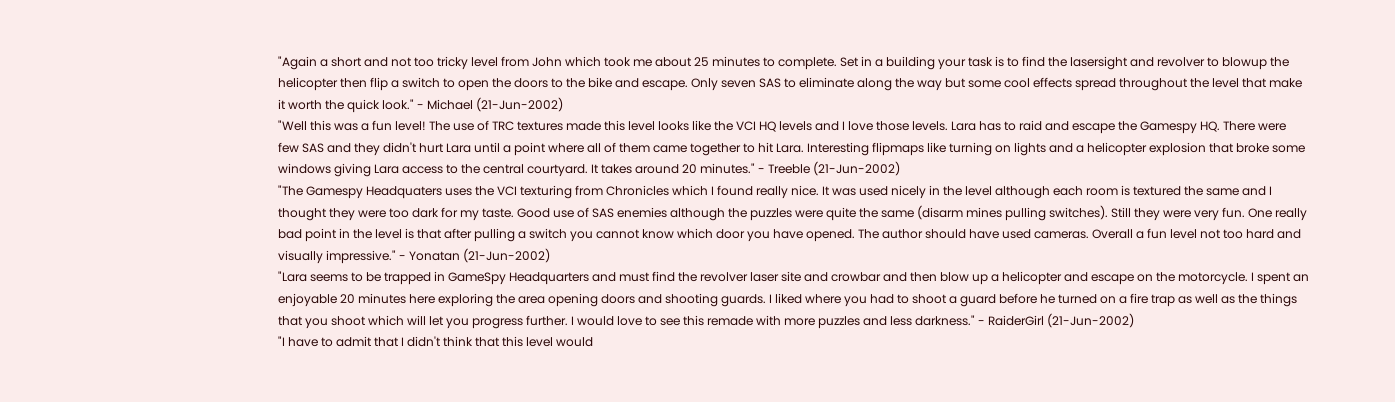"Again a short and not too tricky level from John which took me about 25 minutes to complete. Set in a building your task is to find the lasersight and revolver to blowup the helicopter then flip a switch to open the doors to the bike and escape. Only seven SAS to eliminate along the way but some cool effects spread throughout the level that make it worth the quick look." - Michael (21-Jun-2002)
"Well this was a fun level! The use of TRC textures made this level looks like the VCI HQ levels and I love those levels. Lara has to raid and escape the Gamespy HQ. There were few SAS and they didn't hurt Lara until a point where all of them came together to hit Lara. Interesting flipmaps like turning on lights and a helicopter explosion that broke some windows giving Lara access to the central courtyard. It takes around 20 minutes." - Treeble (21-Jun-2002)
"The Gamespy Headquaters uses the VCI texturing from Chronicles which I found really nice. It was used nicely in the level although each room is textured the same and I thought they were too dark for my taste. Good use of SAS enemies although the puzzles were quite the same (disarm mines pulling switches). Still they were very fun. One really bad point in the level is that after pulling a switch you cannot know which door you have opened. The author should have used cameras. Overall a fun level not too hard and visually impressive." - Yonatan (21-Jun-2002)
"Lara seems to be trapped in GameSpy Headquarters and must find the revolver laser site and crowbar and then blow up a helicopter and escape on the motorcycle. I spent an enjoyable 20 minutes here exploring the area opening doors and shooting guards. I liked where you had to shoot a guard before he turned on a fire trap as well as the things that you shoot which will let you progress further. I would love to see this remade with more puzzles and less darkness." - RaiderGirl (21-Jun-2002)
"I have to admit that I didn't think that this level would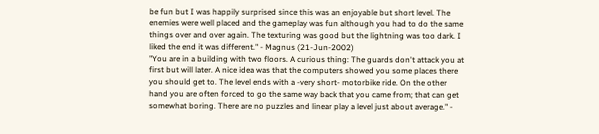be fun but I was happily surprised since this was an enjoyable but short level. The enemies were well placed and the gameplay was fun although you had to do the same things over and over again. The texturing was good but the lightning was too dark. I liked the end it was different." - Magnus (21-Jun-2002)
"You are in a building with two floors. A curious thing: The guards don't attack you at first but will later. A nice idea was that the computers showed you some places there you should get to. The level ends with a -very short- motorbike ride. On the other hand you are often forced to go the same way back that you came from; that can get somewhat boring. There are no puzzles and linear play a level just about average." -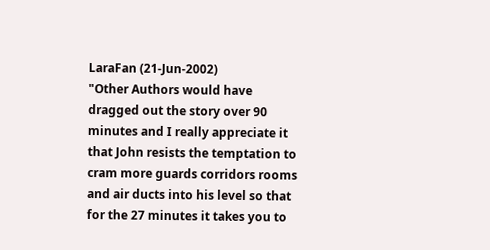LaraFan (21-Jun-2002)
"Other Authors would have dragged out the story over 90 minutes and I really appreciate it that John resists the temptation to cram more guards corridors rooms and air ducts into his level so that for the 27 minutes it takes you to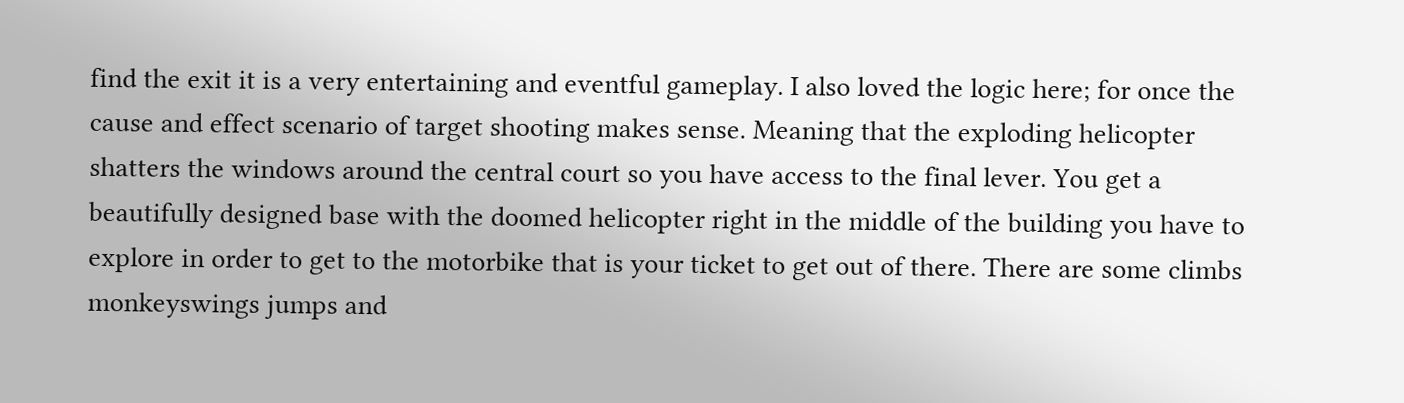find the exit it is a very entertaining and eventful gameplay. I also loved the logic here; for once the cause and effect scenario of target shooting makes sense. Meaning that the exploding helicopter shatters the windows around the central court so you have access to the final lever. You get a beautifully designed base with the doomed helicopter right in the middle of the building you have to explore in order to get to the motorbike that is your ticket to get out of there. There are some climbs monkeyswings jumps and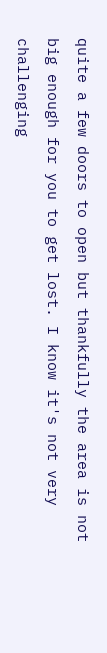quite a few doors to open but thankfully the area is not big enough for you to get lost. I know it's not very challenging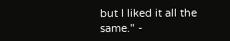but I liked it all the same." -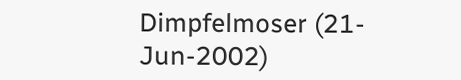Dimpfelmoser (21-Jun-2002)